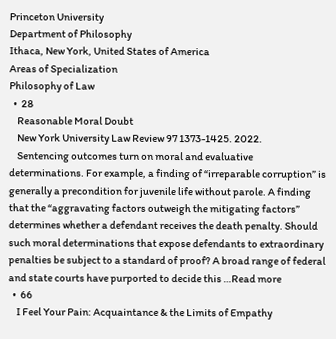Princeton University
Department of Philosophy
Ithaca, New York, United States of America
Areas of Specialization
Philosophy of Law
  •  28
    Reasonable Moral Doubt
    New York University Law Review 97 1373-1425. 2022.
    Sentencing outcomes turn on moral and evaluative determinations. For example, a finding of “irreparable corruption” is generally a precondition for juvenile life without parole. A finding that the “aggravating factors outweigh the mitigating factors” determines whether a defendant receives the death penalty. Should such moral determinations that expose defendants to extraordinary penalties be subject to a standard of proof? A broad range of federal and state courts have purported to decide this …Read more
  •  66
    I Feel Your Pain: Acquaintance & the Limits of Empathy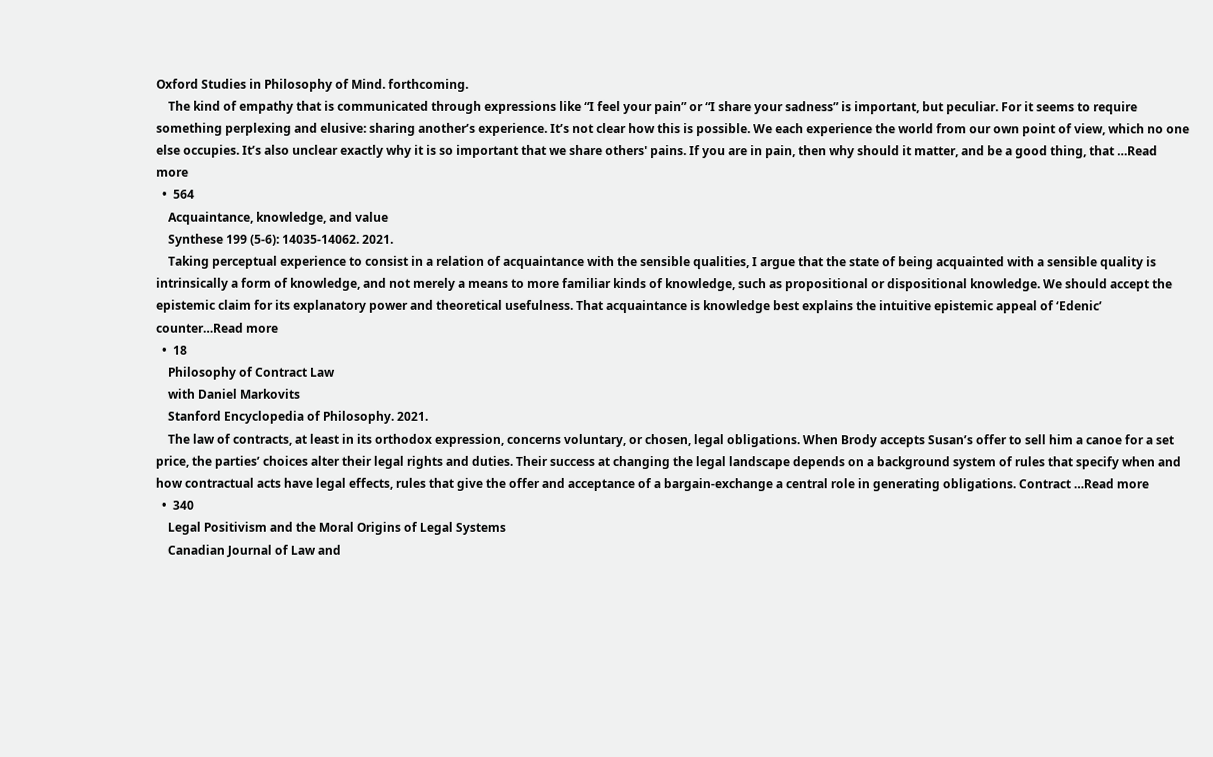Oxford Studies in Philosophy of Mind. forthcoming.
    The kind of empathy that is communicated through expressions like “I feel your pain” or “I share your sadness” is important, but peculiar. For it seems to require something perplexing and elusive: sharing another’s experience. It’s not clear how this is possible. We each experience the world from our own point of view, which no one else occupies. It’s also unclear exactly why it is so important that we share others' pains. If you are in pain, then why should it matter, and be a good thing, that …Read more
  •  564
    Acquaintance, knowledge, and value
    Synthese 199 (5-6): 14035-14062. 2021.
    Taking perceptual experience to consist in a relation of acquaintance with the sensible qualities, I argue that the state of being acquainted with a sensible quality is intrinsically a form of knowledge, and not merely a means to more familiar kinds of knowledge, such as propositional or dispositional knowledge. We should accept the epistemic claim for its explanatory power and theoretical usefulness. That acquaintance is knowledge best explains the intuitive epistemic appeal of ‘Edenic’ counter…Read more
  •  18
    Philosophy of Contract Law
    with Daniel Markovits
    Stanford Encyclopedia of Philosophy. 2021.
    The law of contracts, at least in its orthodox expression, concerns voluntary, or chosen, legal obligations. When Brody accepts Susan’s offer to sell him a canoe for a set price, the parties’ choices alter their legal rights and duties. Their success at changing the legal landscape depends on a background system of rules that specify when and how contractual acts have legal effects, rules that give the offer and acceptance of a bargain-exchange a central role in generating obligations. Contract …Read more
  •  340
    Legal Positivism and the Moral Origins of Legal Systems
    Canadian Journal of Law and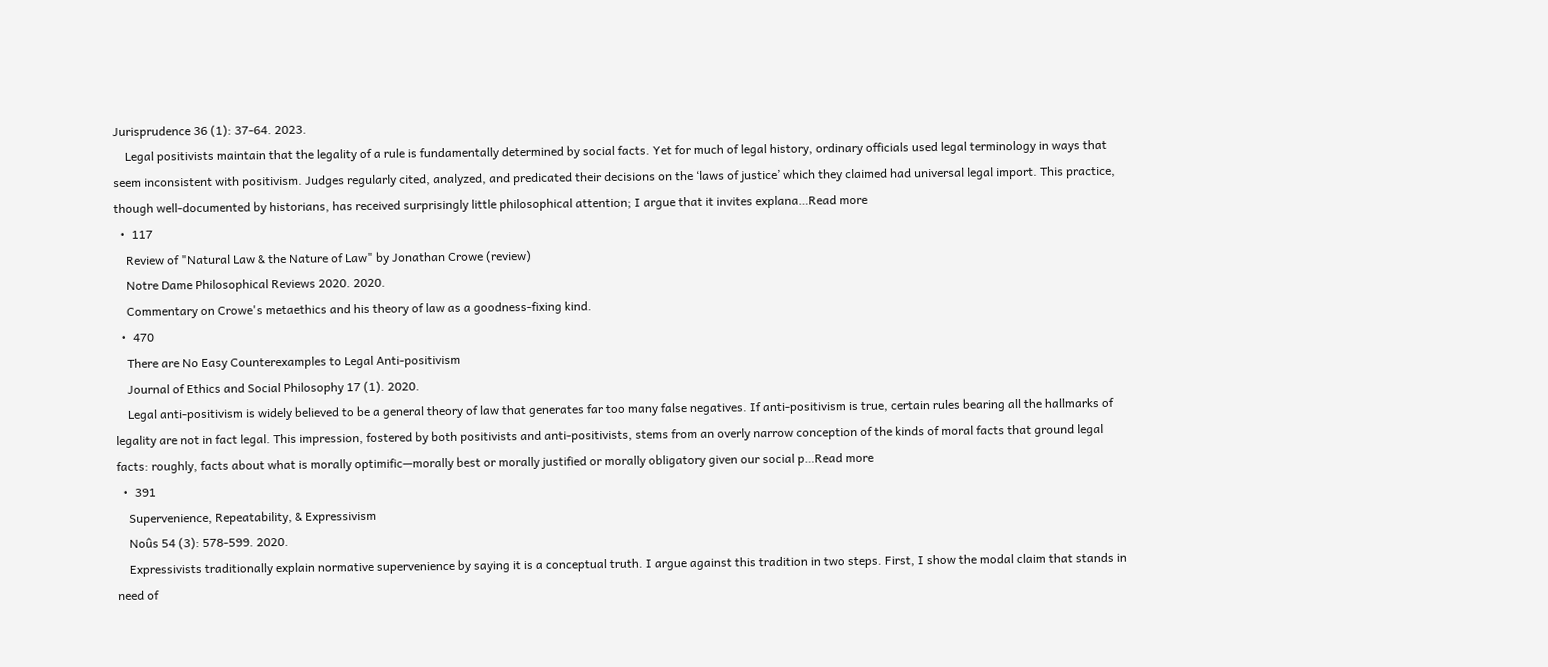Jurisprudence 36 (1): 37-64. 2023.
    Legal positivists maintain that the legality of a rule is fundamentally determined by social facts. Yet for much of legal history, ordinary officials used legal terminology in ways that seem inconsistent with positivism. Judges regularly cited, analyzed, and predicated their decisions on the ‘laws of justice’ which they claimed had universal legal import. This practice, though well-documented by historians, has received surprisingly little philosophical attention; I argue that it invites explana…Read more
  •  117
    Review of "Natural Law & the Nature of Law" by Jonathan Crowe (review)
    Notre Dame Philosophical Reviews 2020. 2020.
    Commentary on Crowe's metaethics and his theory of law as a goodness-fixing kind.
  •  470
    There are No Easy Counterexamples to Legal Anti-positivism
    Journal of Ethics and Social Philosophy 17 (1). 2020.
    Legal anti-positivism is widely believed to be a general theory of law that generates far too many false negatives. If anti-positivism is true, certain rules bearing all the hallmarks of legality are not in fact legal. This impression, fostered by both positivists and anti-positivists, stems from an overly narrow conception of the kinds of moral facts that ground legal facts: roughly, facts about what is morally optimific—morally best or morally justified or morally obligatory given our social p…Read more
  •  391
    Supervenience, Repeatability, & Expressivism
    Noûs 54 (3): 578-599. 2020.
    Expressivists traditionally explain normative supervenience by saying it is a conceptual truth. I argue against this tradition in two steps. First, I show the modal claim that stands in need of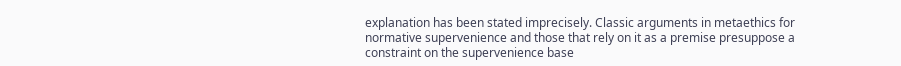explanation has been stated imprecisely. Classic arguments in metaethics for normative supervenience and those that rely on it as a premise presuppose a constraint on the supervenience base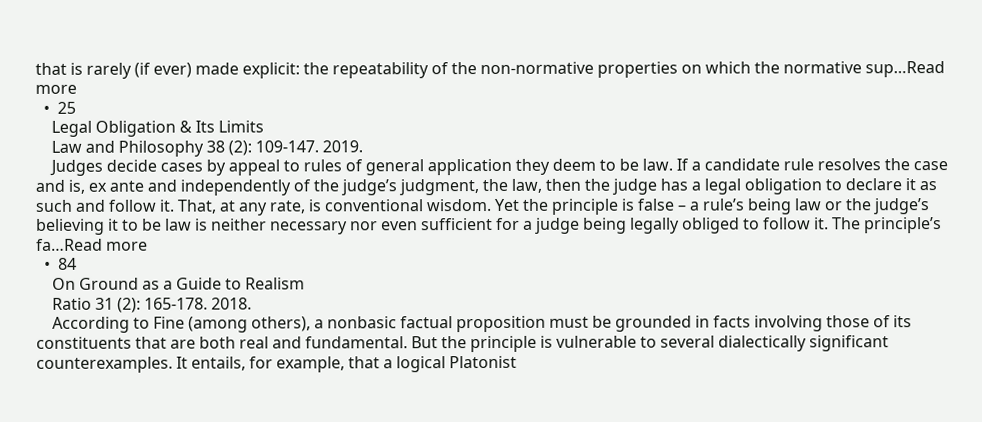that is rarely (if ever) made explicit: the repeatability of the non-normative properties on which the normative sup…Read more
  •  25
    Legal Obligation & Its Limits
    Law and Philosophy 38 (2): 109-147. 2019.
    Judges decide cases by appeal to rules of general application they deem to be law. If a candidate rule resolves the case and is, ex ante and independently of the judge’s judgment, the law, then the judge has a legal obligation to declare it as such and follow it. That, at any rate, is conventional wisdom. Yet the principle is false – a rule’s being law or the judge’s believing it to be law is neither necessary nor even sufficient for a judge being legally obliged to follow it. The principle’s fa…Read more
  •  84
    On Ground as a Guide to Realism
    Ratio 31 (2): 165-178. 2018.
    According to Fine (among others), a nonbasic factual proposition must be grounded in facts involving those of its constituents that are both real and fundamental. But the principle is vulnerable to several dialectically significant counterexamples. It entails, for example, that a logical Platonist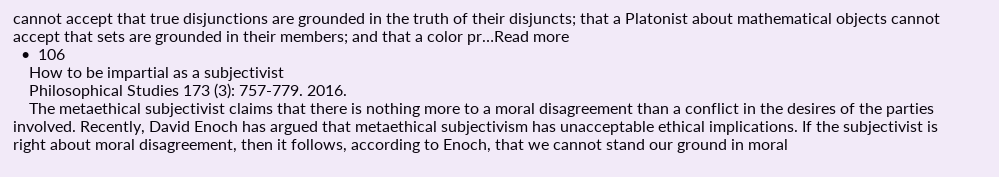cannot accept that true disjunctions are grounded in the truth of their disjuncts; that a Platonist about mathematical objects cannot accept that sets are grounded in their members; and that a color pr…Read more
  •  106
    How to be impartial as a subjectivist
    Philosophical Studies 173 (3): 757-779. 2016.
    The metaethical subjectivist claims that there is nothing more to a moral disagreement than a conflict in the desires of the parties involved. Recently, David Enoch has argued that metaethical subjectivism has unacceptable ethical implications. If the subjectivist is right about moral disagreement, then it follows, according to Enoch, that we cannot stand our ground in moral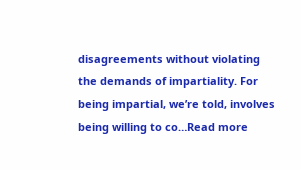disagreements without violating the demands of impartiality. For being impartial, we’re told, involves being willing to co…Read more